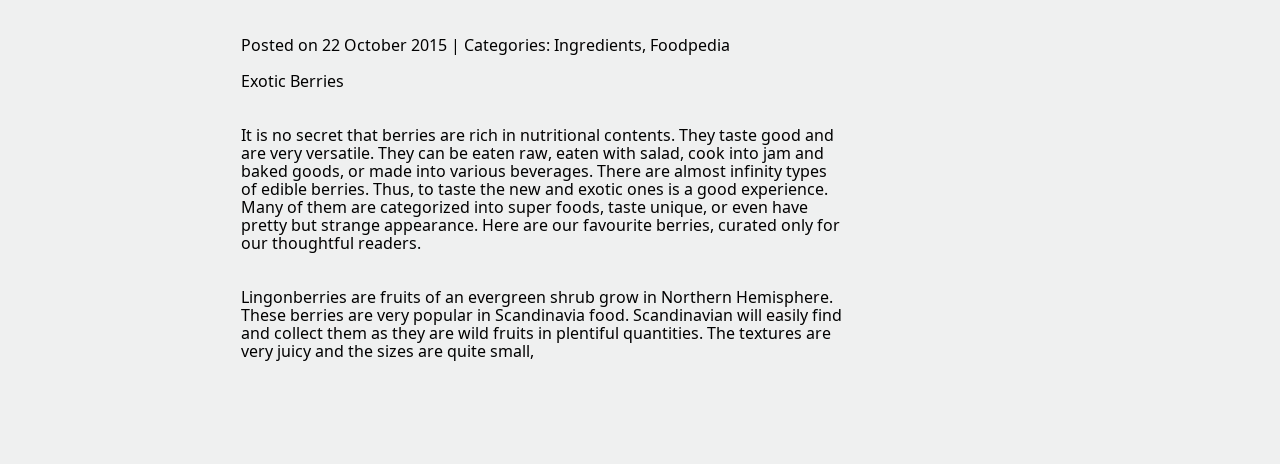Posted on 22 October 2015 | Categories: Ingredients, Foodpedia

Exotic Berries


It is no secret that berries are rich in nutritional contents. They taste good and are very versatile. They can be eaten raw, eaten with salad, cook into jam and baked goods, or made into various beverages. There are almost infinity types of edible berries. Thus, to taste the new and exotic ones is a good experience. Many of them are categorized into super foods, taste unique, or even have pretty but strange appearance. Here are our favourite berries, curated only for our thoughtful readers.


Lingonberries are fruits of an evergreen shrub grow in Northern Hemisphere. These berries are very popular in Scandinavia food. Scandinavian will easily find and collect them as they are wild fruits in plentiful quantities. The textures are very juicy and the sizes are quite small,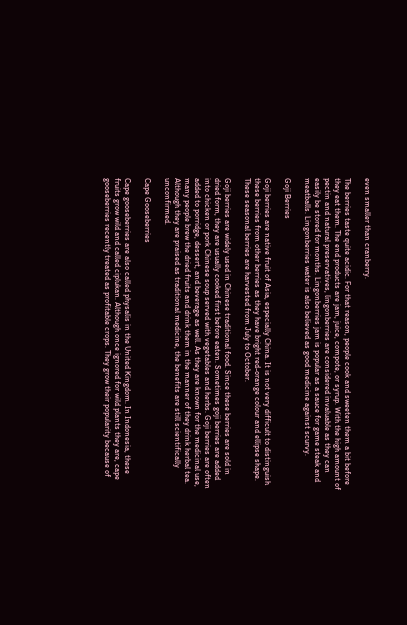even smaller than cranberry.

The berries taste quite acidic. For that reason, people cook and sweeten them a bit before they eat them. The end products are jam, juice, compote, or syrup. With the high amount of pectin and natural preservatives, lingonberries are considered invaluable as they can easily be stored for months. Lingonberries jam is popular as a sauce for game steak and meatballs. Lingonberries water is also believed as good medicine against scurvy.

Goji Berries

Goji berries are native fruit of Asia, especially China. It is not very difficult to distinguish these berries from other berries as they have bright red-orange colour and ellipse shape. These seasonal berries are harvested from July to October.

Goji berries are widely used in Chinese traditional food. Since these berries are sold in dried form, they are usually cooked first before eaten. Sometimes goji berries are added into chicken or pork Chinese soup served with vegetables and herbs. Goji berries are often added to porridge, dessert, and beverage as well. As they are known for the medicinal use, many people brew the dried fruits and drink them in the manner of they drink herbal tea. Although they are praised as traditional medicine, the benefits are still scientifically unconfirmed.

Cape Gooseberries

Cape gooseberries are also called physalis in the United Kingdom. In Indonesia, these fruits grow wild and called ciplukan. Although once ignored for wild plants they are, cape gooseberries recently treated as profitable crops. They grow their popularity because of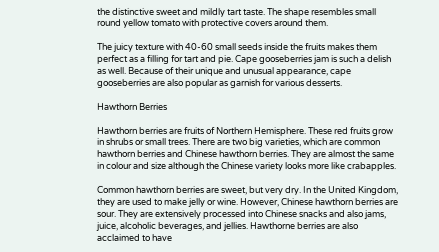the distinctive sweet and mildly tart taste. The shape resembles small round yellow tomato with protective covers around them.

The juicy texture with 40-60 small seeds inside the fruits makes them perfect as a filling for tart and pie. Cape gooseberries jam is such a delish as well. Because of their unique and unusual appearance, cape gooseberries are also popular as garnish for various desserts.

Hawthorn Berries

Hawthorn berries are fruits of Northern Hemisphere. These red fruits grow in shrubs or small trees. There are two big varieties, which are common hawthorn berries and Chinese hawthorn berries. They are almost the same in colour and size although the Chinese variety looks more like crabapples.

Common hawthorn berries are sweet, but very dry. In the United Kingdom, they are used to make jelly or wine. However, Chinese hawthorn berries are sour. They are extensively processed into Chinese snacks and also jams, juice, alcoholic beverages, and jellies. Hawthorne berries are also acclaimed to have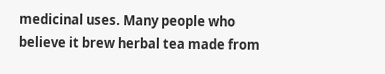medicinal uses. Many people who believe it brew herbal tea made from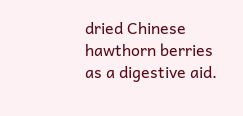dried Chinese hawthorn berries as a digestive aid.